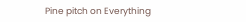Pine pitch on Everything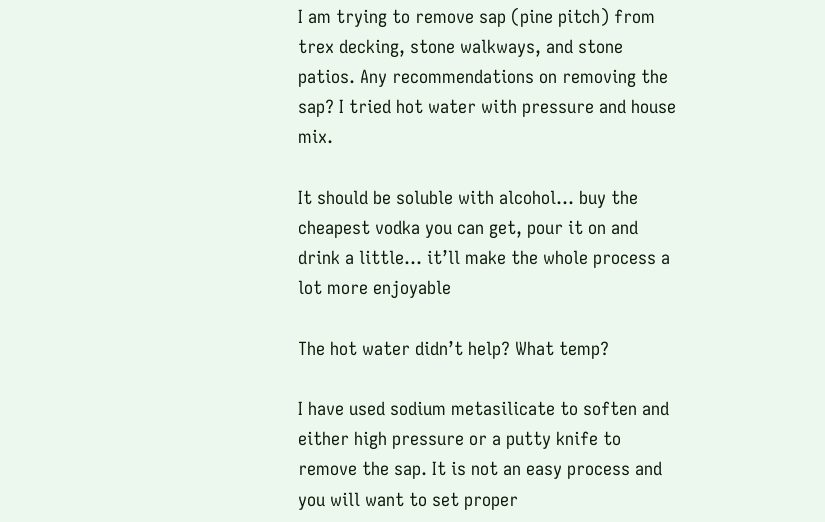I am trying to remove sap (pine pitch) from trex decking, stone walkways, and stone patios. Any recommendations on removing the sap? I tried hot water with pressure and house mix.

It should be soluble with alcohol… buy the cheapest vodka you can get, pour it on and drink a little… it’ll make the whole process a lot more enjoyable

The hot water didn’t help? What temp?

I have used sodium metasilicate to soften and either high pressure or a putty knife to remove the sap. It is not an easy process and you will want to set proper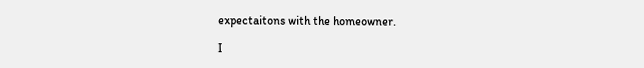expectaitons with the homeowner.

I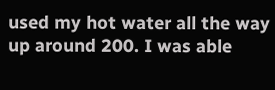used my hot water all the way up around 200. I was able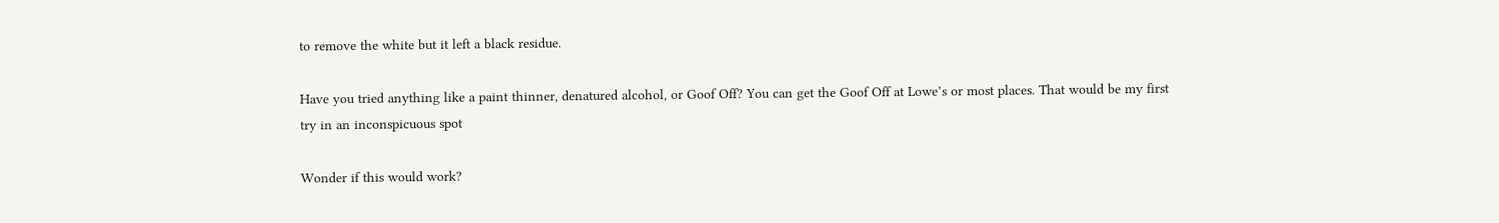to remove the white but it left a black residue.

Have you tried anything like a paint thinner, denatured alcohol, or Goof Off? You can get the Goof Off at Lowe’s or most places. That would be my first try in an inconspicuous spot

Wonder if this would work?